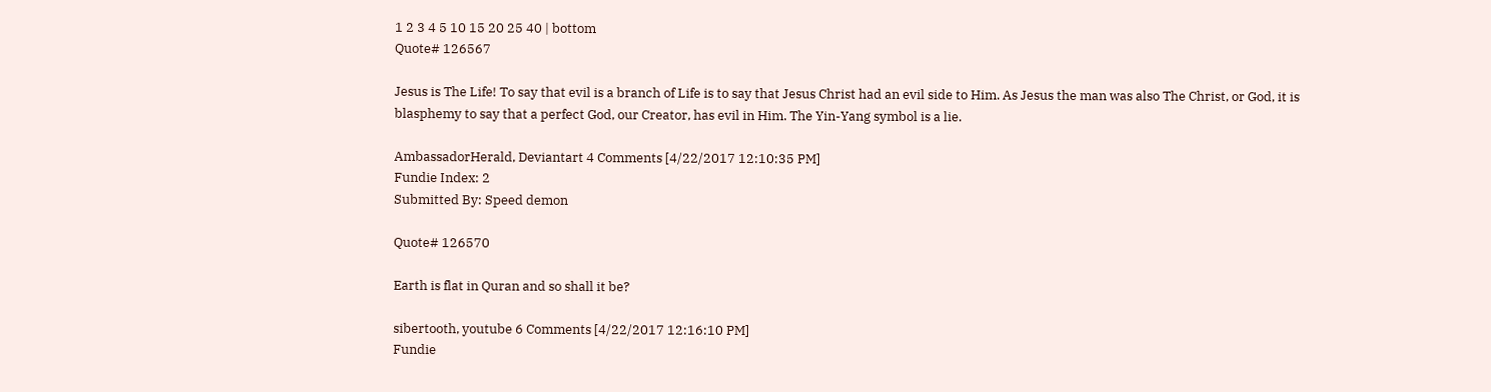1 2 3 4 5 10 15 20 25 40 | bottom
Quote# 126567

Jesus is The Life! To say that evil is a branch of Life is to say that Jesus Christ had an evil side to Him. As Jesus the man was also The Christ, or God, it is blasphemy to say that a perfect God, our Creator, has evil in Him. The Yin-Yang symbol is a lie.

AmbassadorHerald, Deviantart 4 Comments [4/22/2017 12:10:35 PM]
Fundie Index: 2
Submitted By: Speed demon

Quote# 126570

Earth is flat in Quran and so shall it be?

sibertooth, youtube 6 Comments [4/22/2017 12:16:10 PM]
Fundie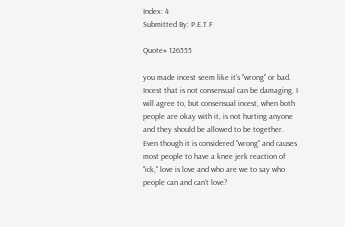Index: 4
Submitted By: P.E.T.F

Quote# 126555

you made incest seem like it's "wrong" or bad. Incest that is not consensual can be damaging, I will agree to, but consensual incest, when both people are okay with it, is not hurting anyone and they should be allowed to be together. Even though it is considered "wrong" and causes most people to have a knee jerk reaction of "ick," love is love and who are we to say who people can and can't love?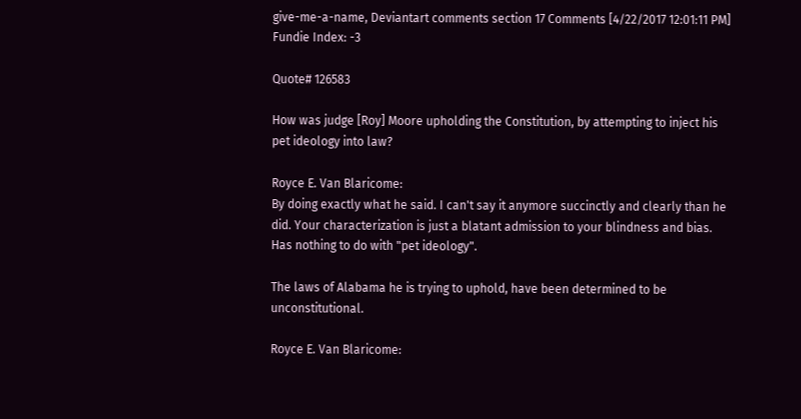give-me-a-name, Deviantart comments section 17 Comments [4/22/2017 12:01:11 PM]
Fundie Index: -3

Quote# 126583

How was judge [Roy] Moore upholding the Constitution, by attempting to inject his pet ideology into law?

Royce E. Van Blaricome:
By doing exactly what he said. I can't say it anymore succinctly and clearly than he did. Your characterization is just a blatant admission to your blindness and bias. Has nothing to do with "pet ideology".

The laws of Alabama he is trying to uphold, have been determined to be unconstitutional.

Royce E. Van Blaricome: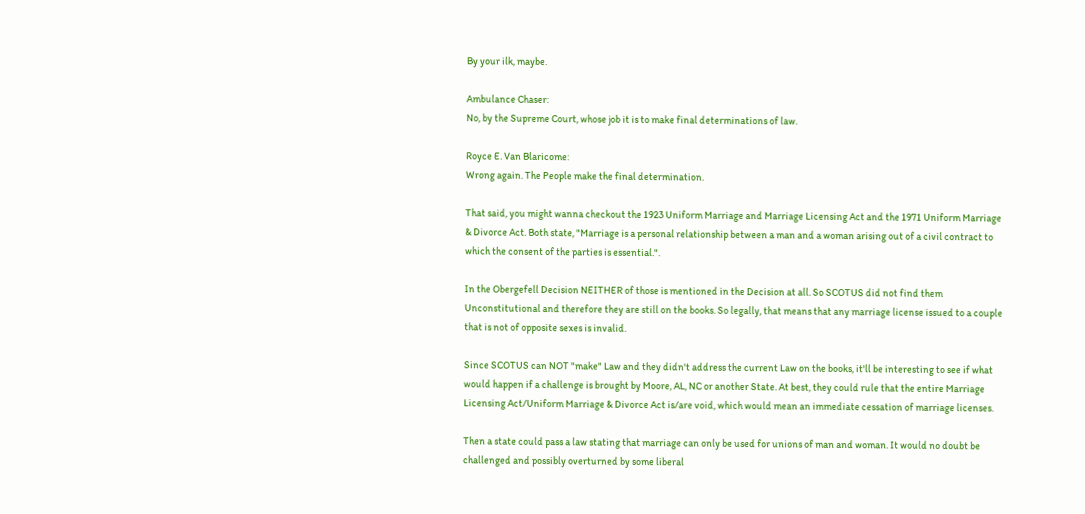By your ilk, maybe.

Ambulance Chaser:
No, by the Supreme Court, whose job it is to make final determinations of law.

Royce E. Van Blaricome:
Wrong again. The People make the final determination.

That said, you might wanna checkout the 1923 Uniform Marriage and Marriage Licensing Act and the 1971 Uniform Marriage & Divorce Act. Both state, "Marriage is a personal relationship between a man and a woman arising out of a civil contract to which the consent of the parties is essential.".

In the Obergefell Decision NEITHER of those is mentioned in the Decision at all. So SCOTUS did not find them Unconstitutional and therefore they are still on the books. So legally, that means that any marriage license issued to a couple that is not of opposite sexes is invalid.

Since SCOTUS can NOT "make" Law and they didn't address the current Law on the books, it'll be interesting to see if what would happen if a challenge is brought by Moore, AL, NC or another State. At best, they could rule that the entire Marriage Licensing Act/Uniform Marriage & Divorce Act is/are void, which would mean an immediate cessation of marriage licenses.

Then a state could pass a law stating that marriage can only be used for unions of man and woman. It would no doubt be challenged and possibly overturned by some liberal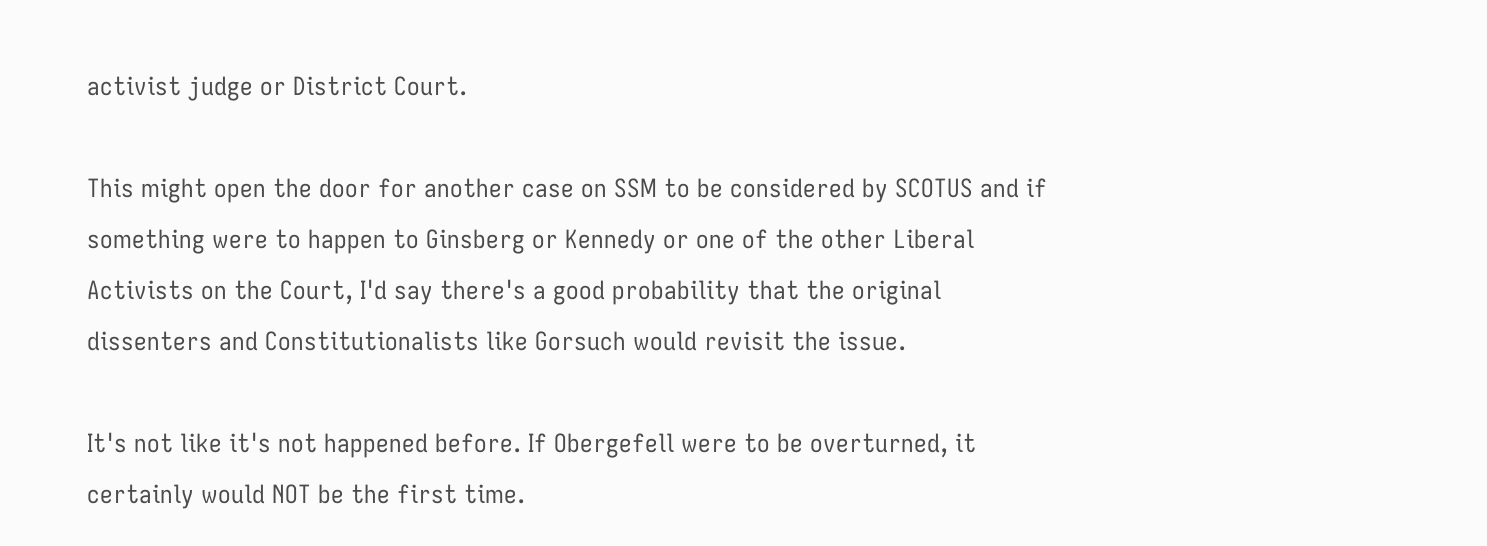activist judge or District Court.

This might open the door for another case on SSM to be considered by SCOTUS and if something were to happen to Ginsberg or Kennedy or one of the other Liberal Activists on the Court, I'd say there's a good probability that the original dissenters and Constitutionalists like Gorsuch would revisit the issue.

It's not like it's not happened before. If Obergefell were to be overturned, it certainly would NOT be the first time.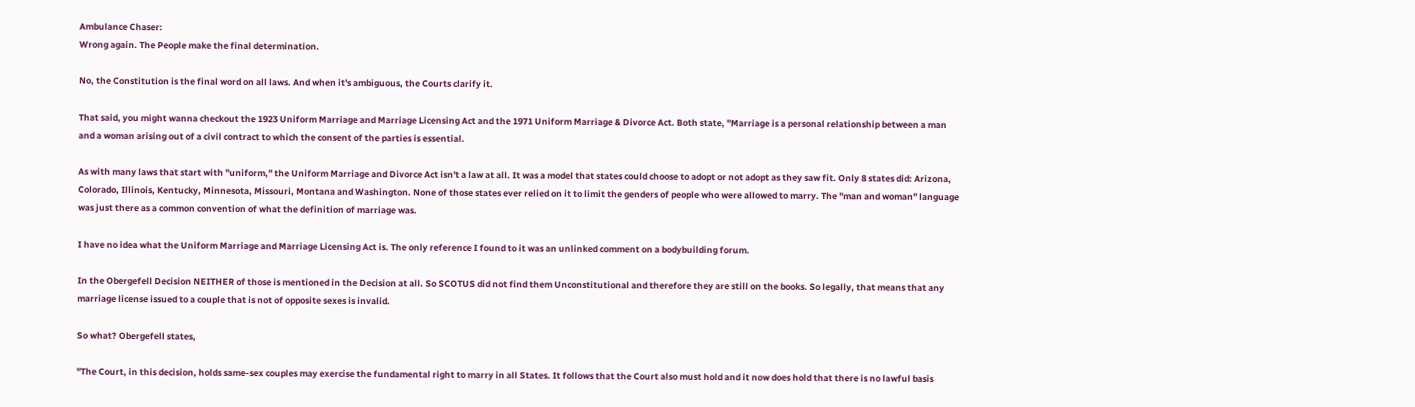Ambulance Chaser:
Wrong again. The People make the final determination.

No, the Constitution is the final word on all laws. And when it's ambiguous, the Courts clarify it.

That said, you might wanna checkout the 1923 Uniform Marriage and Marriage Licensing Act and the 1971 Uniform Marriage & Divorce Act. Both state, "Marriage is a personal relationship between a man and a woman arising out of a civil contract to which the consent of the parties is essential.

As with many laws that start with "uniform," the Uniform Marriage and Divorce Act isn't a law at all. It was a model that states could choose to adopt or not adopt as they saw fit. Only 8 states did: Arizona, Colorado, Illinois, Kentucky, Minnesota, Missouri, Montana and Washington. None of those states ever relied on it to limit the genders of people who were allowed to marry. The "man and woman" language was just there as a common convention of what the definition of marriage was.

I have no idea what the Uniform Marriage and Marriage Licensing Act is. The only reference I found to it was an unlinked comment on a bodybuilding forum.

In the Obergefell Decision NEITHER of those is mentioned in the Decision at all. So SCOTUS did not find them Unconstitutional and therefore they are still on the books. So legally, that means that any marriage license issued to a couple that is not of opposite sexes is invalid.

So what? Obergefell states,

"The Court, in this decision, holds same-sex couples may exercise the fundamental right to marry in all States. It follows that the Court also must hold and it now does hold that there is no lawful basis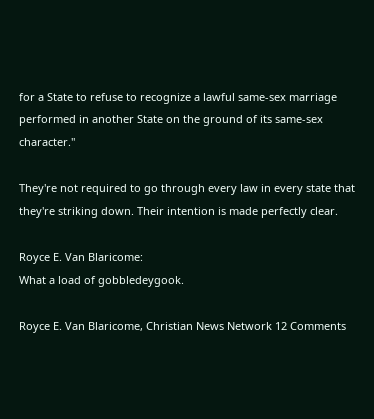for a State to refuse to recognize a lawful same-sex marriage performed in another State on the ground of its same-sex character."

They're not required to go through every law in every state that they're striking down. Their intention is made perfectly clear.

Royce E. Van Blaricome:
What a load of gobbledeygook.

Royce E. Van Blaricome, Christian News Network 12 Comments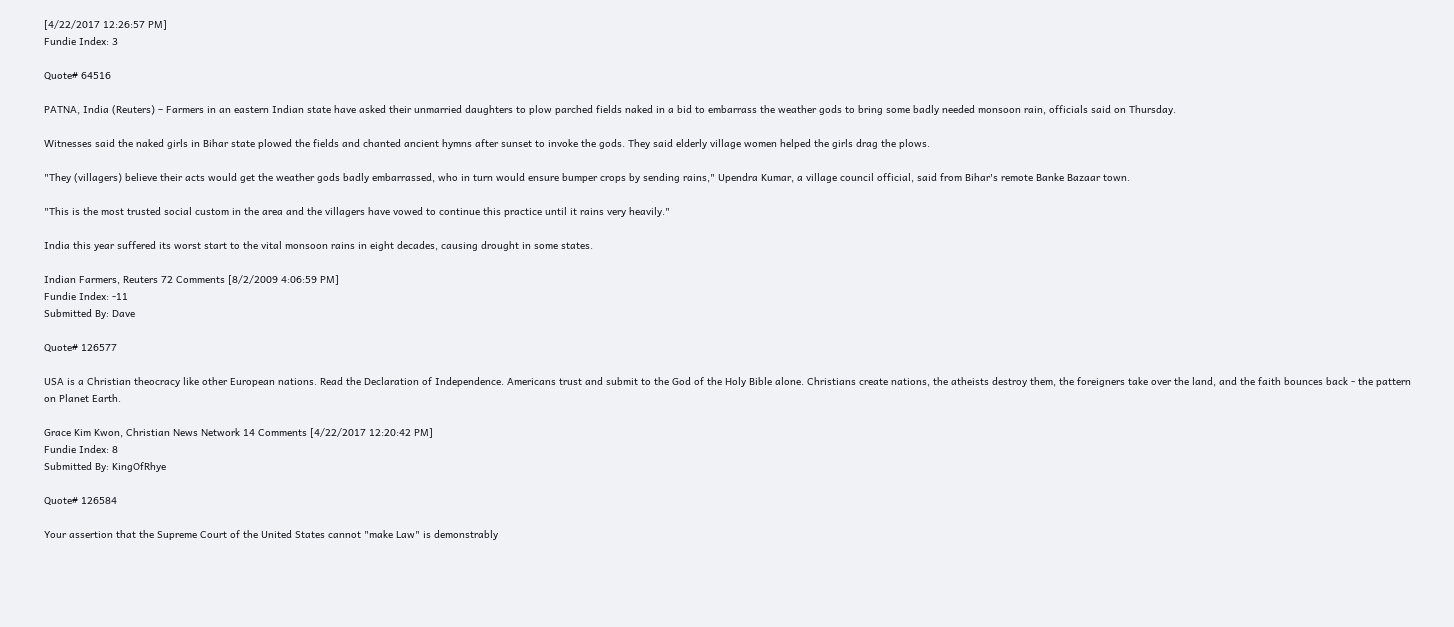[4/22/2017 12:26:57 PM]
Fundie Index: 3

Quote# 64516

PATNA, India (Reuters) – Farmers in an eastern Indian state have asked their unmarried daughters to plow parched fields naked in a bid to embarrass the weather gods to bring some badly needed monsoon rain, officials said on Thursday.

Witnesses said the naked girls in Bihar state plowed the fields and chanted ancient hymns after sunset to invoke the gods. They said elderly village women helped the girls drag the plows.

"They (villagers) believe their acts would get the weather gods badly embarrassed, who in turn would ensure bumper crops by sending rains," Upendra Kumar, a village council official, said from Bihar's remote Banke Bazaar town.

"This is the most trusted social custom in the area and the villagers have vowed to continue this practice until it rains very heavily."

India this year suffered its worst start to the vital monsoon rains in eight decades, causing drought in some states.

Indian Farmers, Reuters 72 Comments [8/2/2009 4:06:59 PM]
Fundie Index: -11
Submitted By: Dave

Quote# 126577

USA is a Christian theocracy like other European nations. Read the Declaration of Independence. Americans trust and submit to the God of the Holy Bible alone. Christians create nations, the atheists destroy them, the foreigners take over the land, and the faith bounces back - the pattern on Planet Earth.

Grace Kim Kwon, Christian News Network 14 Comments [4/22/2017 12:20:42 PM]
Fundie Index: 8
Submitted By: KingOfRhye

Quote# 126584

Your assertion that the Supreme Court of the United States cannot "make Law" is demonstrably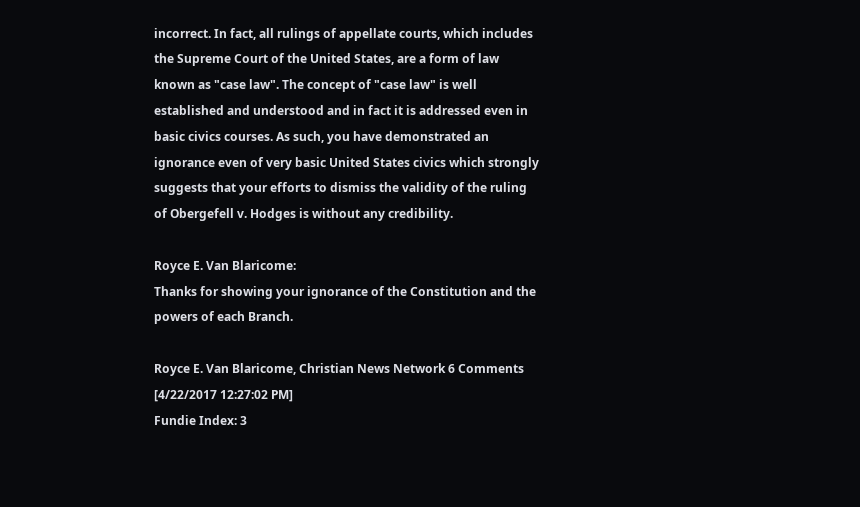incorrect. In fact, all rulings of appellate courts, which includes the Supreme Court of the United States, are a form of law known as "case law". The concept of "case law" is well established and understood and in fact it is addressed even in basic civics courses. As such, you have demonstrated an ignorance even of very basic United States civics which strongly suggests that your efforts to dismiss the validity of the ruling of Obergefell v. Hodges is without any credibility.

Royce E. Van Blaricome:
Thanks for showing your ignorance of the Constitution and the powers of each Branch.

Royce E. Van Blaricome, Christian News Network 6 Comments [4/22/2017 12:27:02 PM]
Fundie Index: 3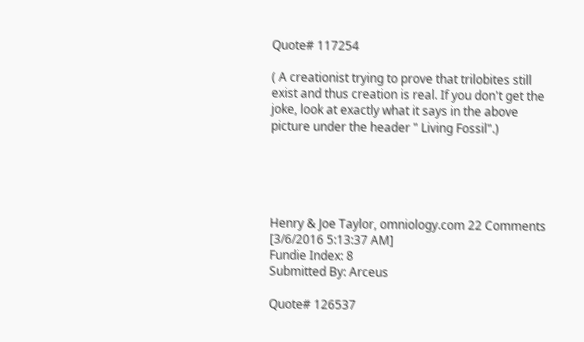Quote# 117254

( A creationist trying to prove that trilobites still exist and thus creation is real. If you don't get the joke, look at exactly what it says in the above picture under the header " Living Fossil".)





Henry & Joe Taylor, omniology.com 22 Comments [3/6/2016 5:13:37 AM]
Fundie Index: 8
Submitted By: Arceus

Quote# 126537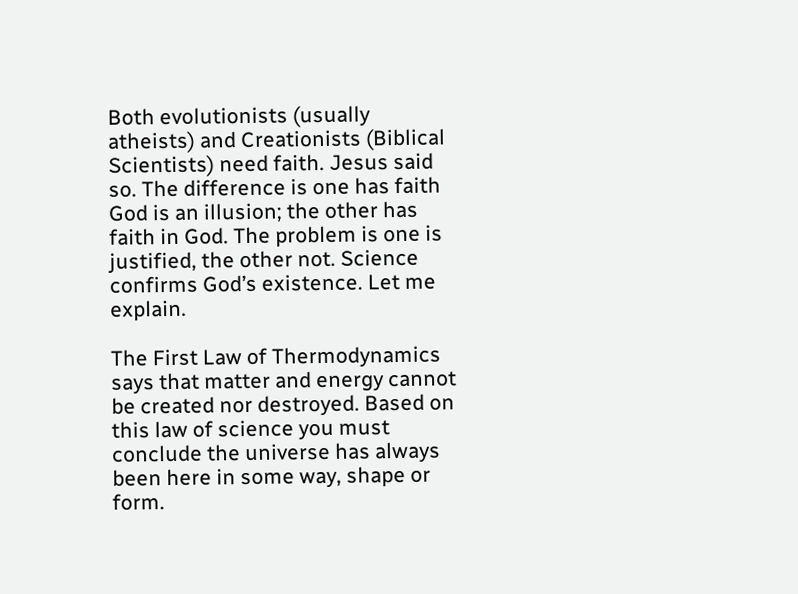Both evolutionists (usually atheists) and Creationists (Biblical Scientists) need faith. Jesus said so. The difference is one has faith God is an illusion; the other has faith in God. The problem is one is justified, the other not. Science confirms God’s existence. Let me explain.

The First Law of Thermodynamics says that matter and energy cannot be created nor destroyed. Based on this law of science you must conclude the universe has always been here in some way, shape or form.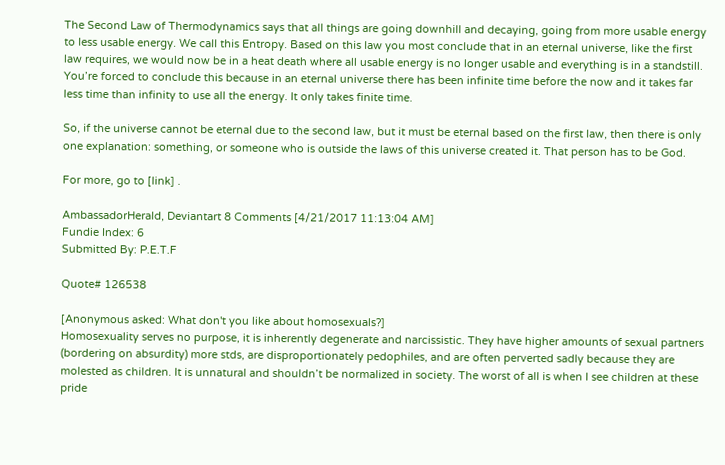The Second Law of Thermodynamics says that all things are going downhill and decaying, going from more usable energy to less usable energy. We call this Entropy. Based on this law you most conclude that in an eternal universe, like the first law requires, we would now be in a heat death where all usable energy is no longer usable and everything is in a standstill. You’re forced to conclude this because in an eternal universe there has been infinite time before the now and it takes far less time than infinity to use all the energy. It only takes finite time.

So, if the universe cannot be eternal due to the second law, but it must be eternal based on the first law, then there is only one explanation: something, or someone who is outside the laws of this universe created it. That person has to be God.

For more, go to [link] .

AmbassadorHerald, Deviantart 8 Comments [4/21/2017 11:13:04 AM]
Fundie Index: 6
Submitted By: P.E.T.F

Quote# 126538

[Anonymous asked: What don't you like about homosexuals?]
Homosexuality serves no purpose, it is inherently degenerate and narcissistic. They have higher amounts of sexual partners (bordering on absurdity) more stds, are disproportionately pedophiles, and are often perverted sadly because they are molested as children. It is unnatural and shouldn’t be normalized in society. The worst of all is when I see children at these pride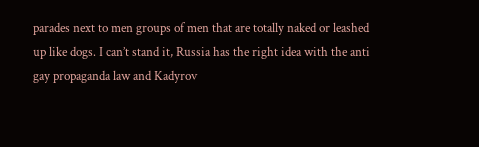parades next to men groups of men that are totally naked or leashed up like dogs. I can’t stand it, Russia has the right idea with the anti gay propaganda law and Kadyrov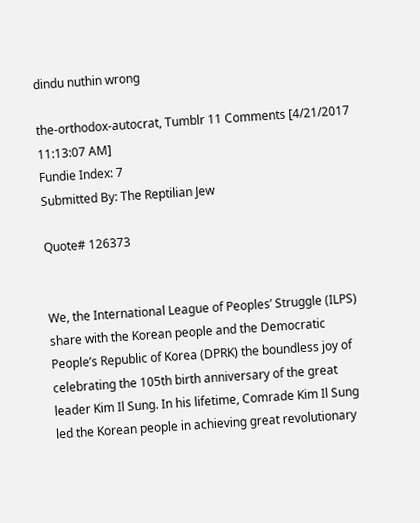dindu nuthin wrong

the-orthodox-autocrat, Tumblr 11 Comments [4/21/2017 11:13:07 AM]
Fundie Index: 7
Submitted By: The Reptilian Jew

Quote# 126373


We, the International League of Peoples’ Struggle (ILPS) share with the Korean people and the Democratic People’s Republic of Korea (DPRK) the boundless joy of celebrating the 105th birth anniversary of the great leader Kim Il Sung. In his lifetime, Comrade Kim Il Sung led the Korean people in achieving great revolutionary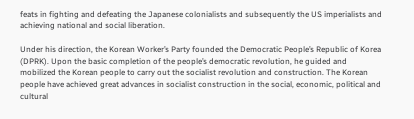feats in fighting and defeating the Japanese colonialists and subsequently the US imperialists and achieving national and social liberation.

Under his direction, the Korean Worker’s Party founded the Democratic People’s Republic of Korea (DPRK). Upon the basic completion of the people’s democratic revolution, he guided and mobilized the Korean people to carry out the socialist revolution and construction. The Korean people have achieved great advances in socialist construction in the social, economic, political and cultural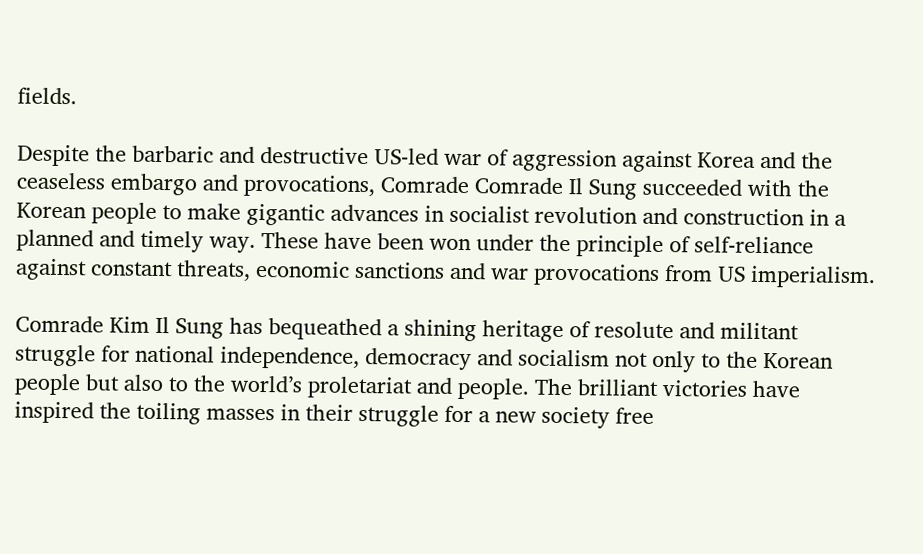fields.

Despite the barbaric and destructive US-led war of aggression against Korea and the ceaseless embargo and provocations, Comrade Comrade Il Sung succeeded with the Korean people to make gigantic advances in socialist revolution and construction in a planned and timely way. These have been won under the principle of self-reliance against constant threats, economic sanctions and war provocations from US imperialism.

Comrade Kim Il Sung has bequeathed a shining heritage of resolute and militant struggle for national independence, democracy and socialism not only to the Korean people but also to the world’s proletariat and people. The brilliant victories have inspired the toiling masses in their struggle for a new society free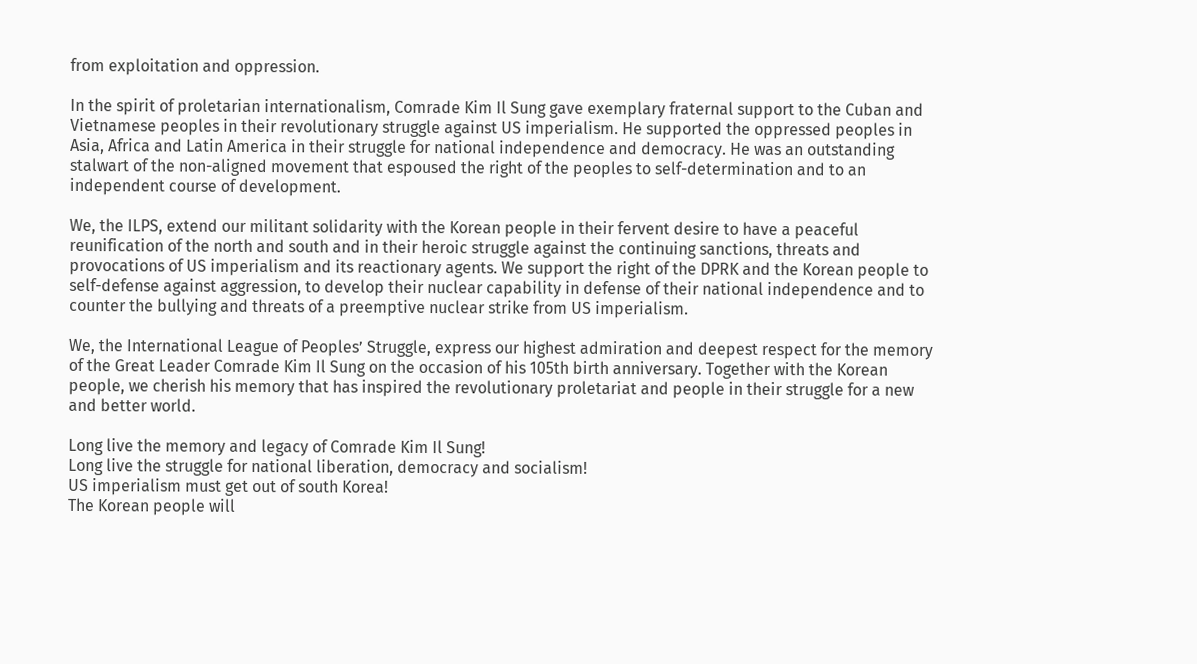from exploitation and oppression.

In the spirit of proletarian internationalism, Comrade Kim Il Sung gave exemplary fraternal support to the Cuban and Vietnamese peoples in their revolutionary struggle against US imperialism. He supported the oppressed peoples in Asia, Africa and Latin America in their struggle for national independence and democracy. He was an outstanding stalwart of the non-aligned movement that espoused the right of the peoples to self-determination and to an independent course of development.

We, the ILPS, extend our militant solidarity with the Korean people in their fervent desire to have a peaceful reunification of the north and south and in their heroic struggle against the continuing sanctions, threats and provocations of US imperialism and its reactionary agents. We support the right of the DPRK and the Korean people to self-defense against aggression, to develop their nuclear capability in defense of their national independence and to counter the bullying and threats of a preemptive nuclear strike from US imperialism.

We, the International League of Peoples’ Struggle, express our highest admiration and deepest respect for the memory of the Great Leader Comrade Kim Il Sung on the occasion of his 105th birth anniversary. Together with the Korean people, we cherish his memory that has inspired the revolutionary proletariat and people in their struggle for a new and better world.

Long live the memory and legacy of Comrade Kim Il Sung!
Long live the struggle for national liberation, democracy and socialism!
US imperialism must get out of south Korea!
The Korean people will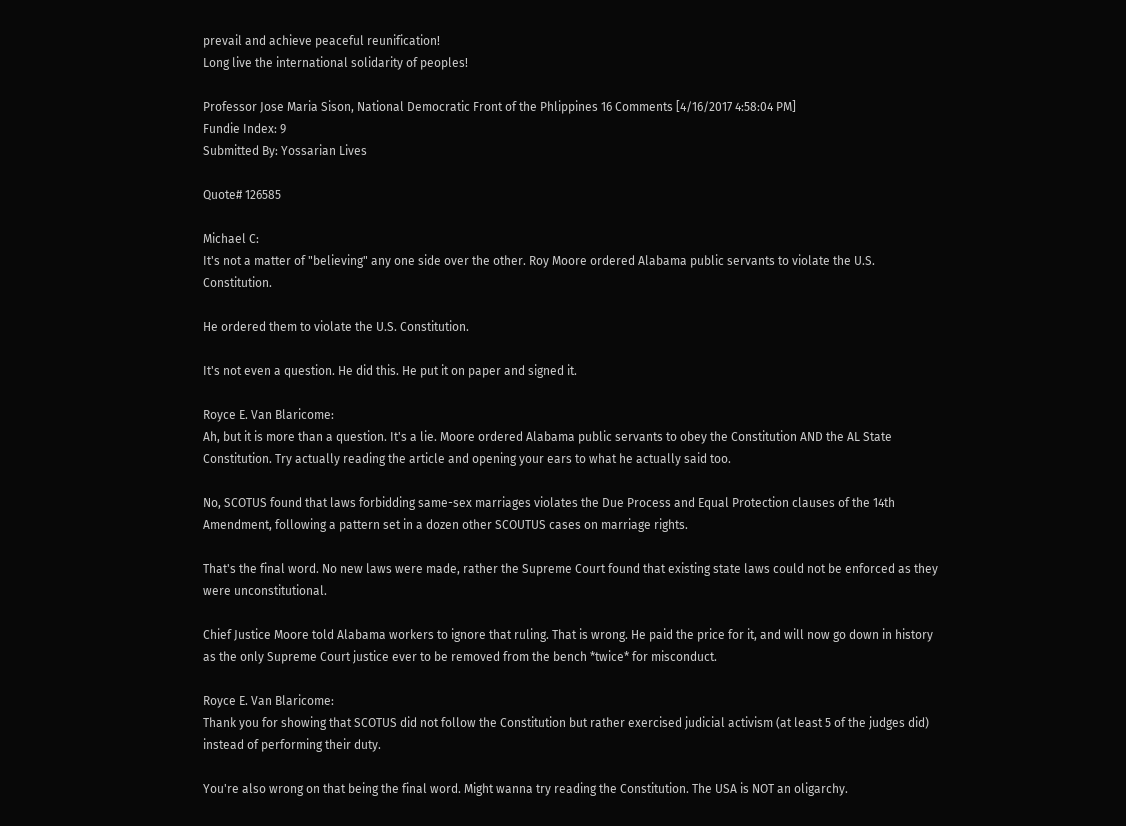prevail and achieve peaceful reunification!
Long live the international solidarity of peoples!

Professor Jose Maria Sison, National Democratic Front of the Phlippines 16 Comments [4/16/2017 4:58:04 PM]
Fundie Index: 9
Submitted By: Yossarian Lives

Quote# 126585

Michael C:
It's not a matter of "believing" any one side over the other. Roy Moore ordered Alabama public servants to violate the U.S. Constitution.

He ordered them to violate the U.S. Constitution.

It's not even a question. He did this. He put it on paper and signed it.

Royce E. Van Blaricome:
Ah, but it is more than a question. It's a lie. Moore ordered Alabama public servants to obey the Constitution AND the AL State Constitution. Try actually reading the article and opening your ears to what he actually said too.

No, SCOTUS found that laws forbidding same-sex marriages violates the Due Process and Equal Protection clauses of the 14th Amendment, following a pattern set in a dozen other SCOUTUS cases on marriage rights.

That's the final word. No new laws were made, rather the Supreme Court found that existing state laws could not be enforced as they were unconstitutional.

Chief Justice Moore told Alabama workers to ignore that ruling. That is wrong. He paid the price for it, and will now go down in history as the only Supreme Court justice ever to be removed from the bench *twice* for misconduct.

Royce E. Van Blaricome:
Thank you for showing that SCOTUS did not follow the Constitution but rather exercised judicial activism (at least 5 of the judges did) instead of performing their duty.

You're also wrong on that being the final word. Might wanna try reading the Constitution. The USA is NOT an oligarchy.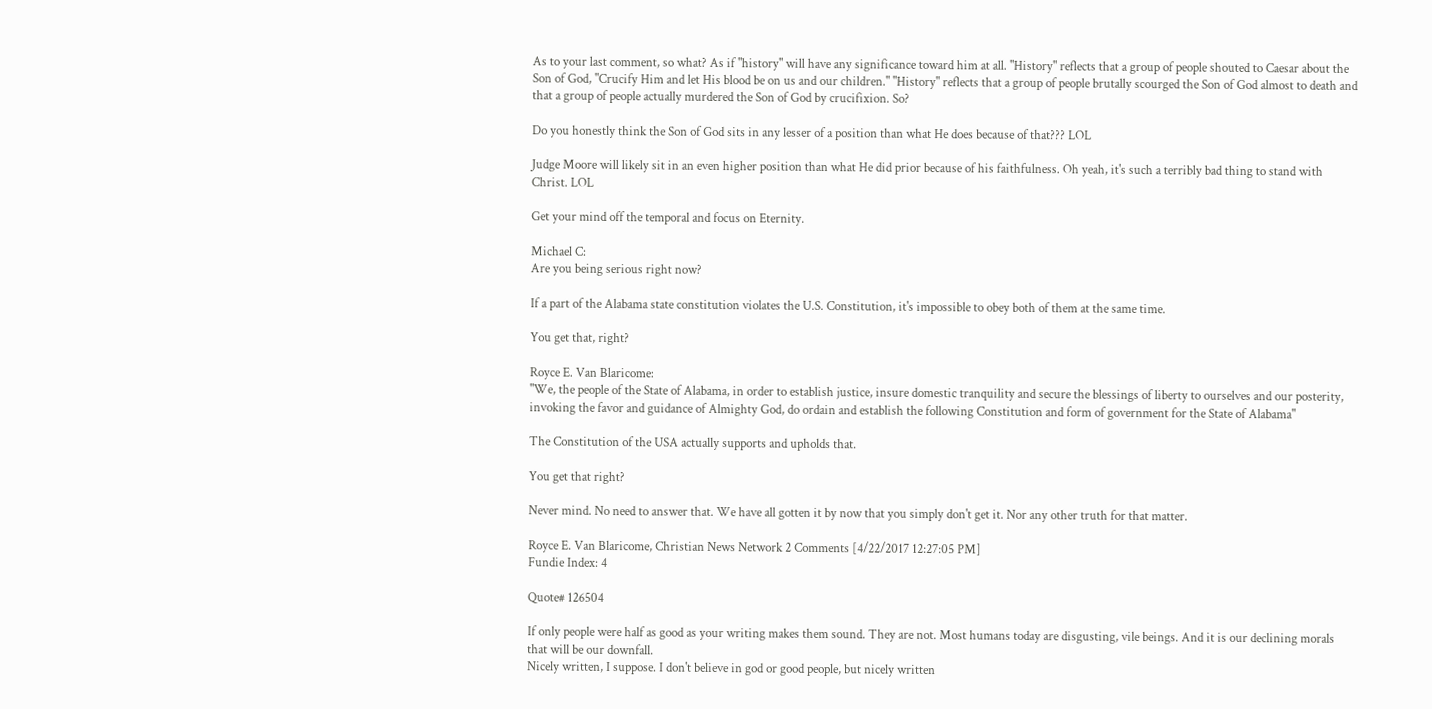As to your last comment, so what? As if "history" will have any significance toward him at all. "History" reflects that a group of people shouted to Caesar about the Son of God, "Crucify Him and let His blood be on us and our children." "History" reflects that a group of people brutally scourged the Son of God almost to death and that a group of people actually murdered the Son of God by crucifixion. So?

Do you honestly think the Son of God sits in any lesser of a position than what He does because of that??? LOL

Judge Moore will likely sit in an even higher position than what He did prior because of his faithfulness. Oh yeah, it's such a terribly bad thing to stand with Christ. LOL

Get your mind off the temporal and focus on Eternity.

Michael C:
Are you being serious right now?

If a part of the Alabama state constitution violates the U.S. Constitution, it's impossible to obey both of them at the same time.

You get that, right?

Royce E. Van Blaricome:
"We, the people of the State of Alabama, in order to establish justice, insure domestic tranquility and secure the blessings of liberty to ourselves and our posterity, invoking the favor and guidance of Almighty God, do ordain and establish the following Constitution and form of government for the State of Alabama"

The Constitution of the USA actually supports and upholds that.

You get that right?

Never mind. No need to answer that. We have all gotten it by now that you simply don't get it. Nor any other truth for that matter.

Royce E. Van Blaricome, Christian News Network 2 Comments [4/22/2017 12:27:05 PM]
Fundie Index: 4

Quote# 126504

If only people were half as good as your writing makes them sound. They are not. Most humans today are disgusting, vile beings. And it is our declining morals that will be our downfall.
Nicely written, I suppose. I don't believe in god or good people, but nicely written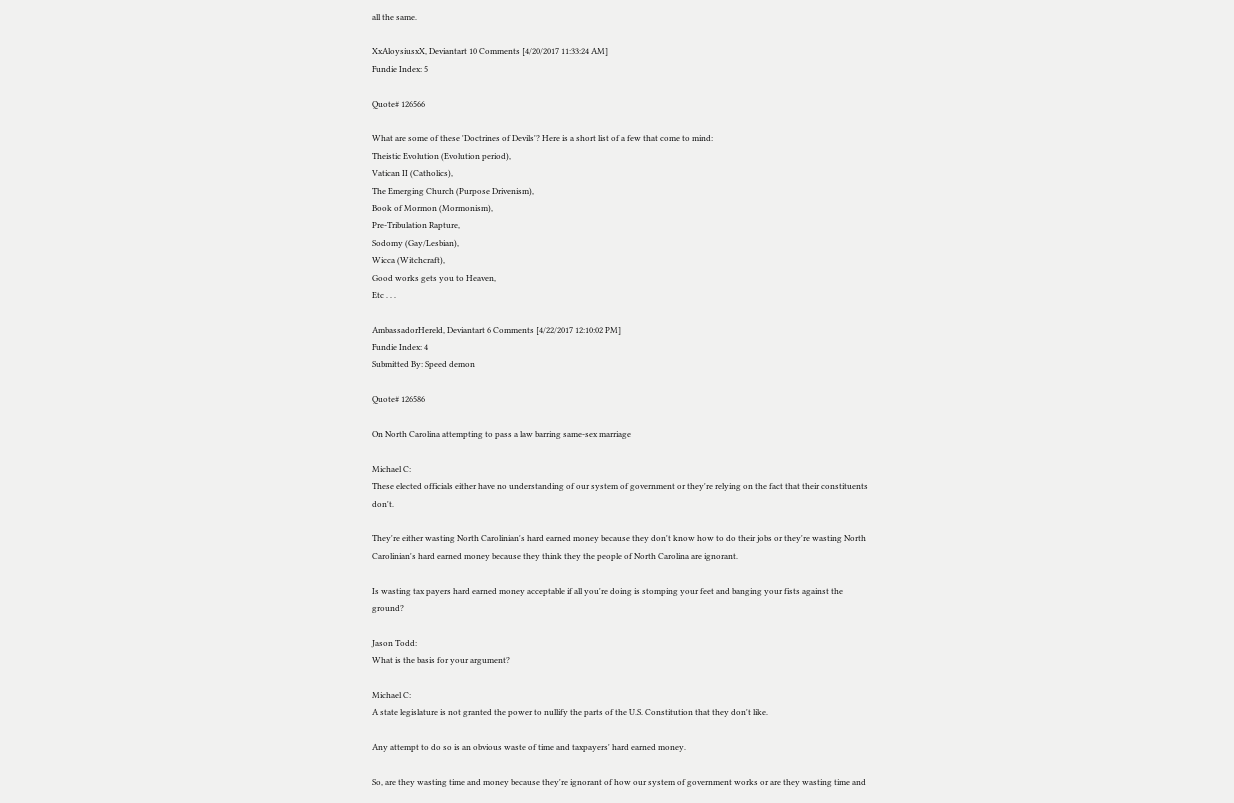all the same.

XxAloysiusxX, Deviantart 10 Comments [4/20/2017 11:33:24 AM]
Fundie Index: 5

Quote# 126566

What are some of these 'Doctrines of Devils'? Here is a short list of a few that come to mind:
Theistic Evolution (Evolution period),
Vatican II (Catholics),
The Emerging Church (Purpose Drivenism),
Book of Mormon (Mormonism),
Pre-Tribulation Rapture,
Sodomy (Gay/Lesbian),
Wicca (Witchcraft),
Good works gets you to Heaven,
Etc . . .

AmbassadorHereld, Deviantart 6 Comments [4/22/2017 12:10:02 PM]
Fundie Index: 4
Submitted By: Speed demon

Quote# 126586

On North Carolina attempting to pass a law barring same-sex marriage

Michael C:
These elected officials either have no understanding of our system of government or they're relying on the fact that their constituents don't.

They're either wasting North Carolinian's hard earned money because they don't know how to do their jobs or they're wasting North Carolinian's hard earned money because they think they the people of North Carolina are ignorant.

Is wasting tax payers hard earned money acceptable if all you're doing is stomping your feet and banging your fists against the ground?

Jason Todd:
What is the basis for your argument?

Michael C:
A state legislature is not granted the power to nullify the parts of the U.S. Constitution that they don't like.

Any attempt to do so is an obvious waste of time and taxpayers' hard earned money.

So, are they wasting time and money because they're ignorant of how our system of government works or are they wasting time and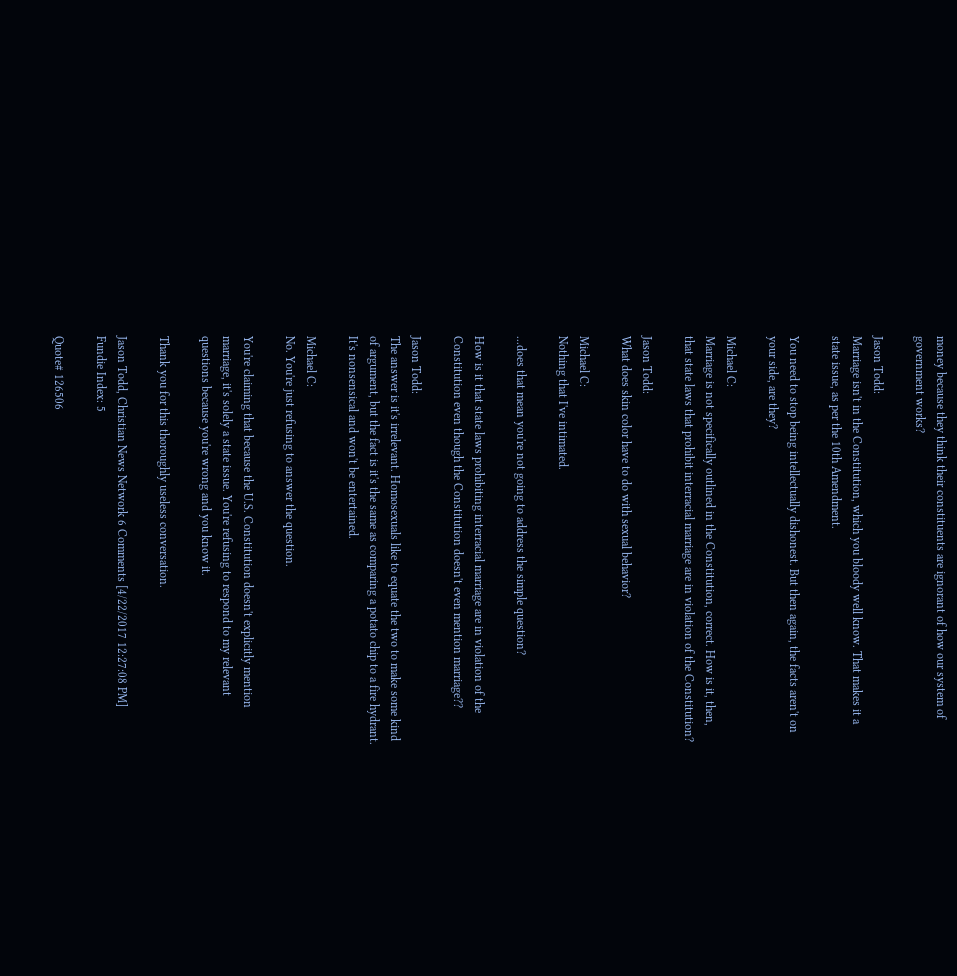money because they think their constituents are ignorant of how our system of government works?

Jason Todd:
Marriage isn't in the Constitution, which you bloody well know. That makes it a state issue, as per the 10th Amendment.

You need to stop being intellectually dishonest. But then again, the facts aren't on your side, are they?

Michael C:
Marriage is not specifically outlined in the Constitution, correct. How is it, then, that state laws that prohibit interracial marriage are in violation of the Constitution?

Jason Todd:
What does skin color have to do with sexual behavior?

Michael C:
Nothing that I've intimated.

...does that mean you're not going to address the simple question?

How is it that state laws prohibiting interracial marriage are in violation of the Constitution even though the Constitution doesn't even mention marriage??

Jason Todd:
The answer is it's irrelevant. Homosexuals like to equate the two to make some kind of argument, but the fact is it's the same as comparing a potato chip to a fire hydrant. It's nonsensical and won't be entertained.

Michael C:
No. You're just refusing to answer the question.

You're claiming that because the U.S. Constitution doesn't explicitly mention marriage, it's solely a state issue. You're refusing to respond to my relevant questions because you're wrong and you know it.

Thank you for this thoroughly useless conversation.

Jason Todd, Christian News Network 6 Comments [4/22/2017 12:27:08 PM]
Fundie Index: 5

Quote# 126506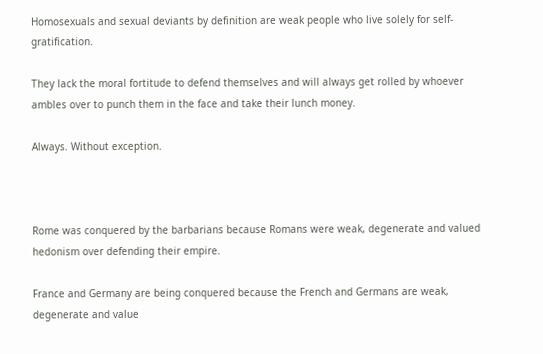Homosexuals and sexual deviants by definition are weak people who live solely for self-gratification.

They lack the moral fortitude to defend themselves and will always get rolled by whoever ambles over to punch them in the face and take their lunch money.

Always. Without exception.



Rome was conquered by the barbarians because Romans were weak, degenerate and valued hedonism over defending their empire.

France and Germany are being conquered because the French and Germans are weak, degenerate and value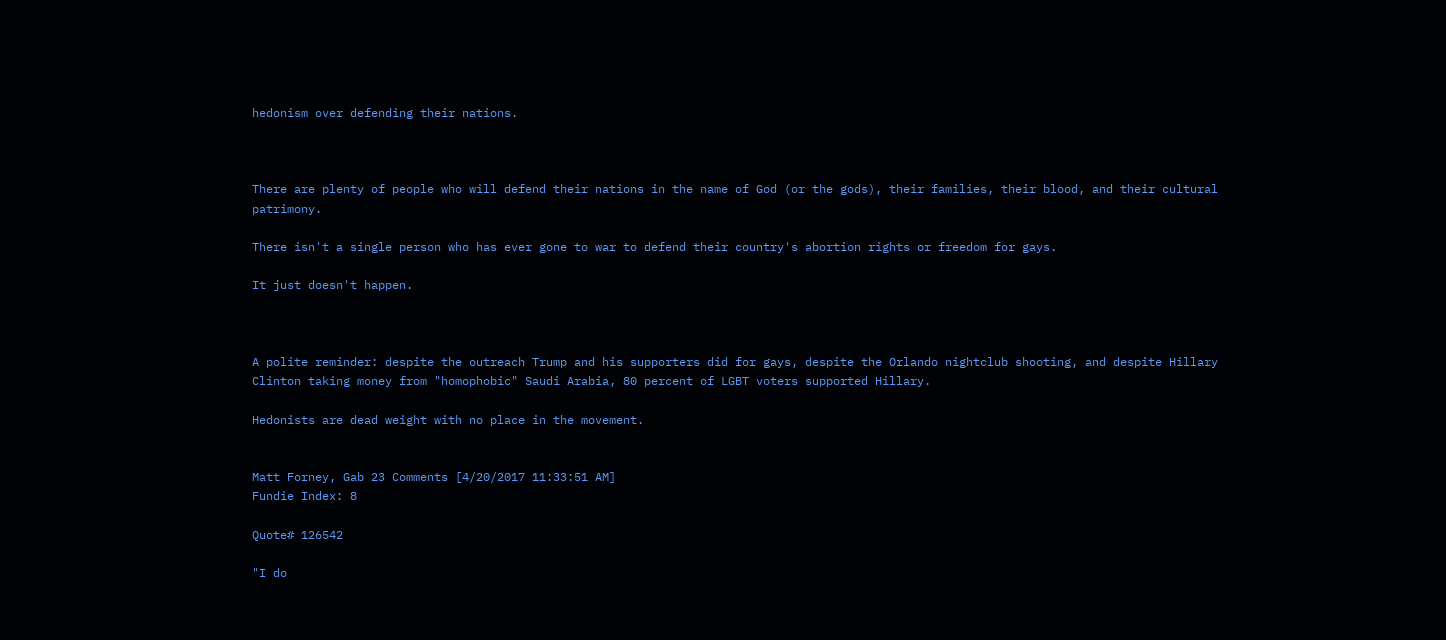hedonism over defending their nations.



There are plenty of people who will defend their nations in the name of God (or the gods), their families, their blood, and their cultural patrimony.

There isn't a single person who has ever gone to war to defend their country's abortion rights or freedom for gays.

It just doesn't happen.



A polite reminder: despite the outreach Trump and his supporters did for gays, despite the Orlando nightclub shooting, and despite Hillary Clinton taking money from "homophobic" Saudi Arabia, 80 percent of LGBT voters supported Hillary.

Hedonists are dead weight with no place in the movement.


Matt Forney, Gab 23 Comments [4/20/2017 11:33:51 AM]
Fundie Index: 8

Quote# 126542

"I do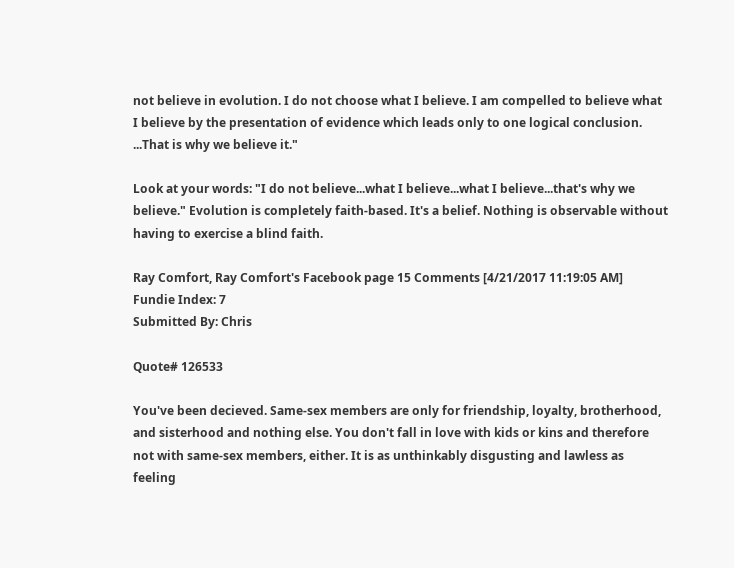not believe in evolution. I do not choose what I believe. I am compelled to believe what I believe by the presentation of evidence which leads only to one logical conclusion. ...That is why we believe it."

Look at your words: "I do not believe...what I believe...what I believe...that's why we believe." Evolution is completely faith-based. It's a belief. Nothing is observable without having to exercise a blind faith.

Ray Comfort, Ray Comfort's Facebook page 15 Comments [4/21/2017 11:19:05 AM]
Fundie Index: 7
Submitted By: Chris

Quote# 126533

You've been decieved. Same-sex members are only for friendship, loyalty, brotherhood, and sisterhood and nothing else. You don't fall in love with kids or kins and therefore not with same-sex members, either. It is as unthinkably disgusting and lawless as feeling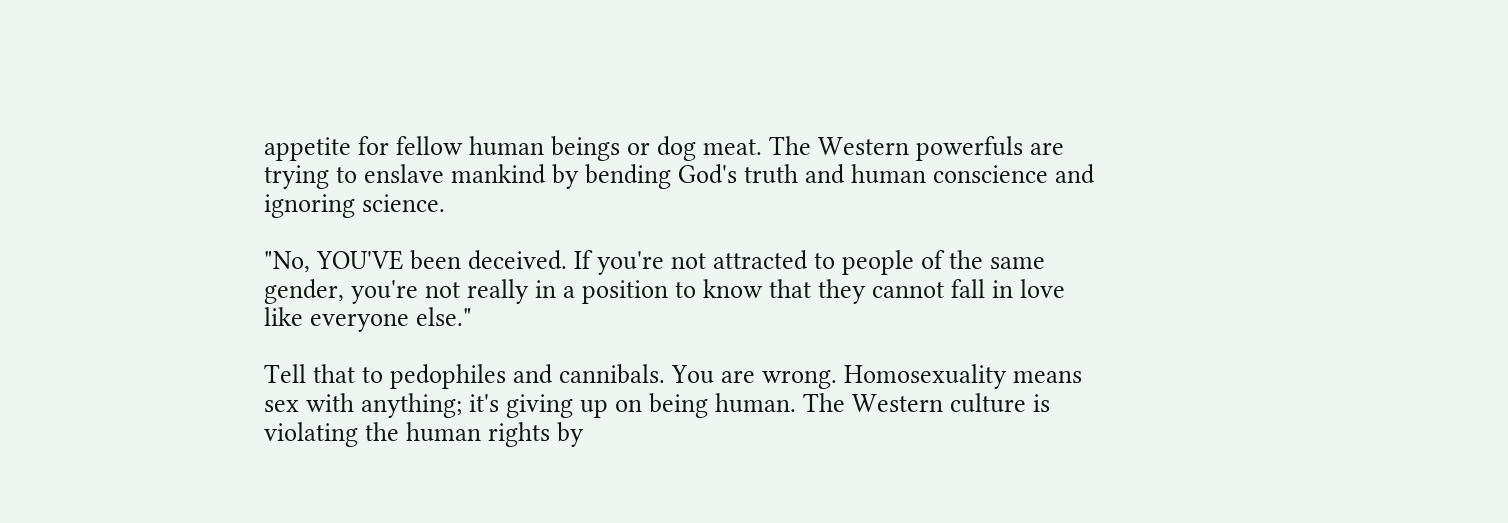appetite for fellow human beings or dog meat. The Western powerfuls are trying to enslave mankind by bending God's truth and human conscience and ignoring science.

"No, YOU'VE been deceived. If you're not attracted to people of the same gender, you're not really in a position to know that they cannot fall in love like everyone else."

Tell that to pedophiles and cannibals. You are wrong. Homosexuality means sex with anything; it's giving up on being human. The Western culture is violating the human rights by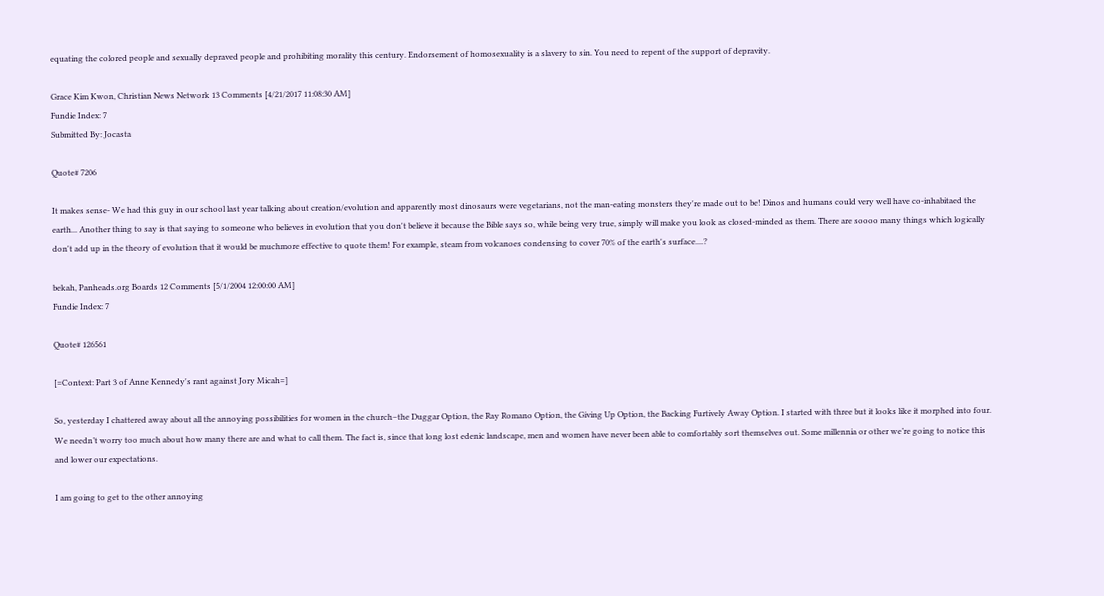equating the colored people and sexually depraved people and prohibiting morality this century. Endorsement of homosexuality is a slavery to sin. You need to repent of the support of depravity.

Grace Kim Kwon, Christian News Network 13 Comments [4/21/2017 11:08:30 AM]
Fundie Index: 7
Submitted By: Jocasta

Quote# 7206

It makes sense- We had this guy in our school last year talking about creation/evolution and apparently most dinosaurs were vegetarians, not the man-eating monsters they're made out to be! Dinos and humans could very well have co-inhabitaed the earth... Another thing to say is that saying to someone who believes in evolution that you don't believe it because the Bible says so, while being very true, simply will make you look as closed-minded as them. There are soooo many things which logically don't add up in the theory of evolution that it would be muchmore effective to quote them! For example, steam from volcanoes condensing to cover 70% of the earth's surface....?

bekah, Panheads.org Boards 12 Comments [5/1/2004 12:00:00 AM]
Fundie Index: 7

Quote# 126561

[=Context: Part 3 of Anne Kennedy's rant against Jory Micah=]

So, yesterday I chattered away about all the annoying possibilities for women in the church–the Duggar Option, the Ray Romano Option, the Giving Up Option, the Backing Furtively Away Option. I started with three but it looks like it morphed into four. We needn’t worry too much about how many there are and what to call them. The fact is, since that long lost edenic landscape, men and women have never been able to comfortably sort themselves out. Some millennia or other we’re going to notice this and lower our expectations.

I am going to get to the other annoying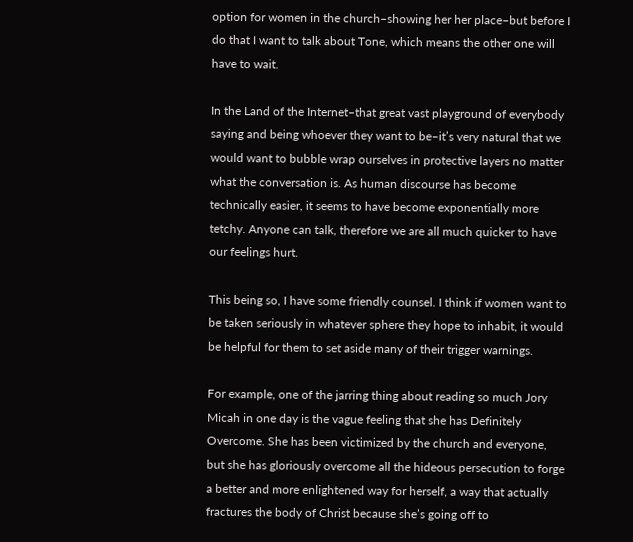option for women in the church–showing her her place–but before I do that I want to talk about Tone, which means the other one will have to wait.

In the Land of the Internet–that great vast playground of everybody saying and being whoever they want to be–it’s very natural that we would want to bubble wrap ourselves in protective layers no matter what the conversation is. As human discourse has become technically easier, it seems to have become exponentially more tetchy. Anyone can talk, therefore we are all much quicker to have our feelings hurt.

This being so, I have some friendly counsel. I think if women want to be taken seriously in whatever sphere they hope to inhabit, it would be helpful for them to set aside many of their trigger warnings.

For example, one of the jarring thing about reading so much Jory Micah in one day is the vague feeling that she has Definitely Overcome. She has been victimized by the church and everyone, but she has gloriously overcome all the hideous persecution to forge a better and more enlightened way for herself, a way that actually fractures the body of Christ because she’s going off to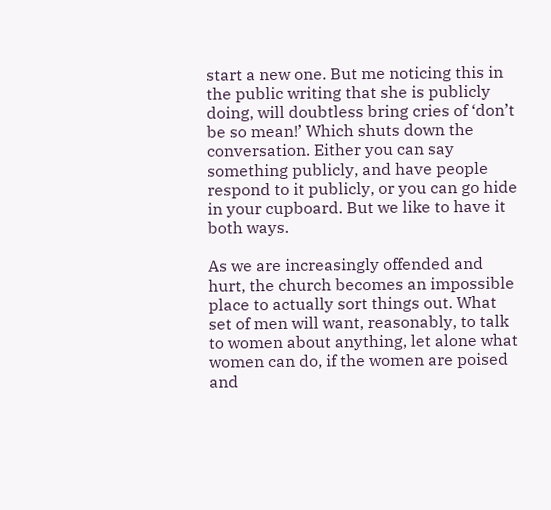start a new one. But me noticing this in the public writing that she is publicly doing, will doubtless bring cries of ‘don’t be so mean!’ Which shuts down the conversation. Either you can say something publicly, and have people respond to it publicly, or you can go hide in your cupboard. But we like to have it both ways.

As we are increasingly offended and hurt, the church becomes an impossible place to actually sort things out. What set of men will want, reasonably, to talk to women about anything, let alone what women can do, if the women are poised and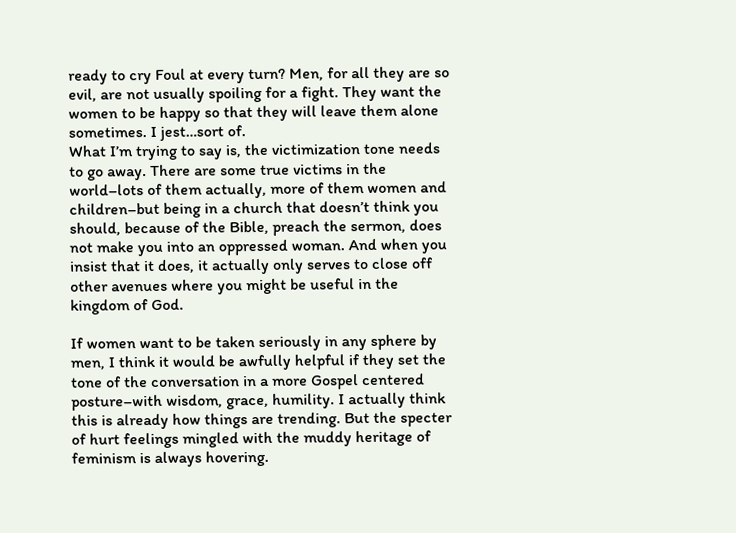ready to cry Foul at every turn? Men, for all they are so evil, are not usually spoiling for a fight. They want the women to be happy so that they will leave them alone sometimes. I jest…sort of.
What I’m trying to say is, the victimization tone needs to go away. There are some true victims in the world–lots of them actually, more of them women and children–but being in a church that doesn’t think you should, because of the Bible, preach the sermon, does not make you into an oppressed woman. And when you insist that it does, it actually only serves to close off other avenues where you might be useful in the kingdom of God.

If women want to be taken seriously in any sphere by men, I think it would be awfully helpful if they set the tone of the conversation in a more Gospel centered posture–with wisdom, grace, humility. I actually think this is already how things are trending. But the specter of hurt feelings mingled with the muddy heritage of feminism is always hovering.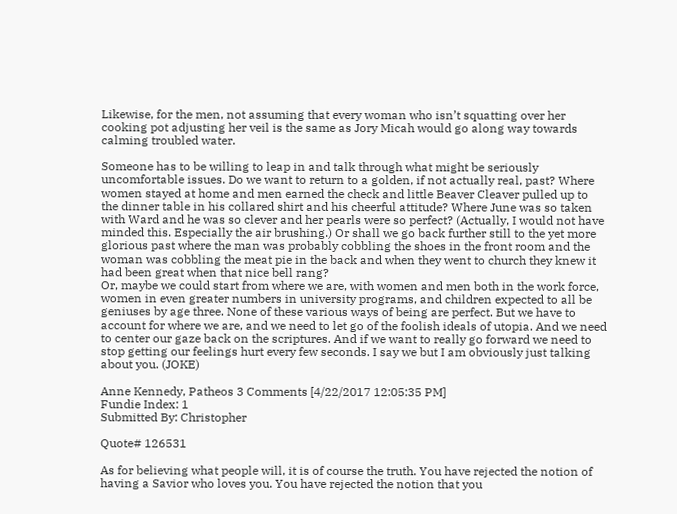Likewise, for the men, not assuming that every woman who isn’t squatting over her cooking pot adjusting her veil is the same as Jory Micah would go along way towards calming troubled water.

Someone has to be willing to leap in and talk through what might be seriously uncomfortable issues. Do we want to return to a golden, if not actually real, past? Where women stayed at home and men earned the check and little Beaver Cleaver pulled up to the dinner table in his collared shirt and his cheerful attitude? Where June was so taken with Ward and he was so clever and her pearls were so perfect? (Actually, I would not have minded this. Especially the air brushing.) Or shall we go back further still to the yet more glorious past where the man was probably cobbling the shoes in the front room and the woman was cobbling the meat pie in the back and when they went to church they knew it had been great when that nice bell rang?
Or, maybe we could start from where we are, with women and men both in the work force, women in even greater numbers in university programs, and children expected to all be geniuses by age three. None of these various ways of being are perfect. But we have to account for where we are, and we need to let go of the foolish ideals of utopia. And we need to center our gaze back on the scriptures. And if we want to really go forward we need to stop getting our feelings hurt every few seconds. I say we but I am obviously just talking about you. (JOKE)

Anne Kennedy, Patheos 3 Comments [4/22/2017 12:05:35 PM]
Fundie Index: 1
Submitted By: Christopher

Quote# 126531

As for believing what people will, it is of course the truth. You have rejected the notion of having a Savior who loves you. You have rejected the notion that you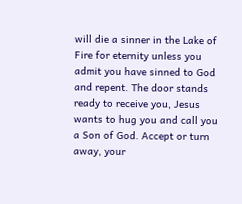will die a sinner in the Lake of Fire for eternity unless you admit you have sinned to God and repent. The door stands ready to receive you, Jesus wants to hug you and call you a Son of God. Accept or turn away, your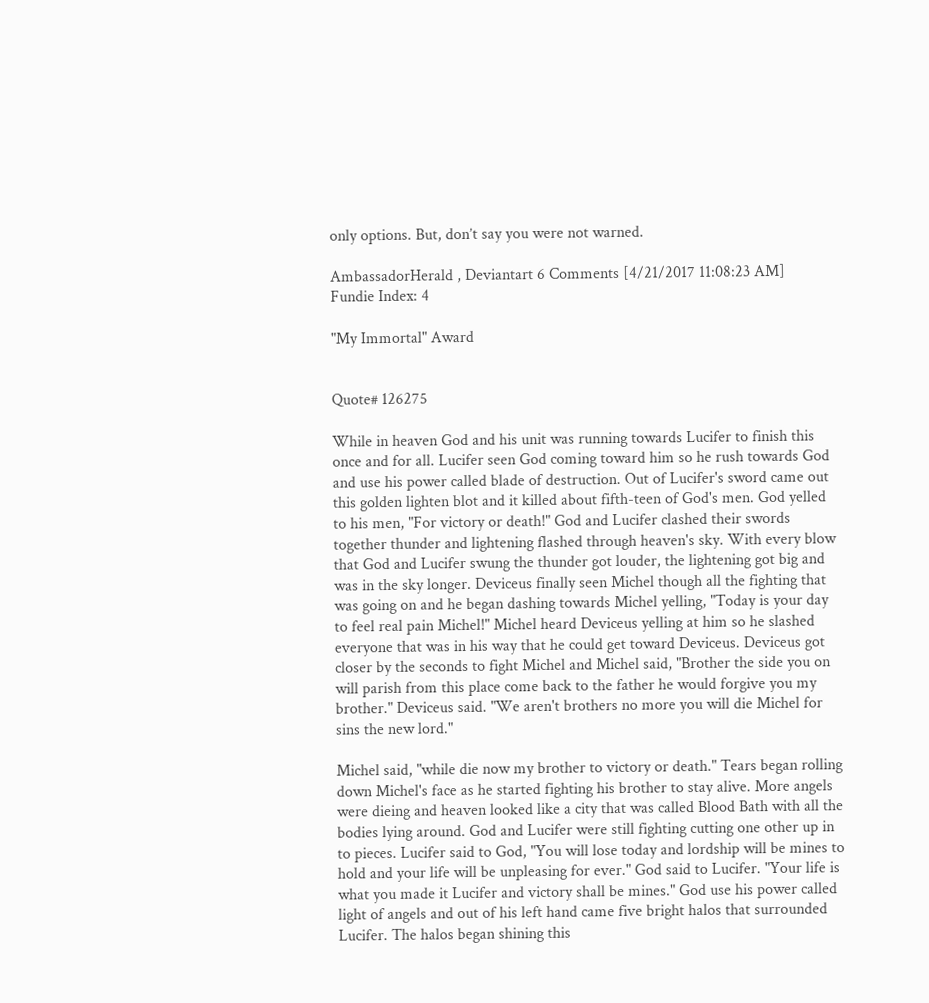only options. But, don’t say you were not warned.

AmbassadorHerald , Deviantart 6 Comments [4/21/2017 11:08:23 AM]
Fundie Index: 4

"My Immortal" Award


Quote# 126275

While in heaven God and his unit was running towards Lucifer to finish this once and for all. Lucifer seen God coming toward him so he rush towards God and use his power called blade of destruction. Out of Lucifer's sword came out this golden lighten blot and it killed about fifth-teen of God's men. God yelled to his men, "For victory or death!" God and Lucifer clashed their swords together thunder and lightening flashed through heaven's sky. With every blow that God and Lucifer swung the thunder got louder, the lightening got big and was in the sky longer. Deviceus finally seen Michel though all the fighting that was going on and he began dashing towards Michel yelling, "Today is your day to feel real pain Michel!" Michel heard Deviceus yelling at him so he slashed everyone that was in his way that he could get toward Deviceus. Deviceus got closer by the seconds to fight Michel and Michel said, "Brother the side you on will parish from this place come back to the father he would forgive you my brother." Deviceus said. "We aren't brothers no more you will die Michel for sins the new lord."

Michel said, "while die now my brother to victory or death." Tears began rolling down Michel's face as he started fighting his brother to stay alive. More angels were dieing and heaven looked like a city that was called Blood Bath with all the bodies lying around. God and Lucifer were still fighting cutting one other up in to pieces. Lucifer said to God, "You will lose today and lordship will be mines to hold and your life will be unpleasing for ever." God said to Lucifer. "Your life is what you made it Lucifer and victory shall be mines." God use his power called light of angels and out of his left hand came five bright halos that surrounded Lucifer. The halos began shining this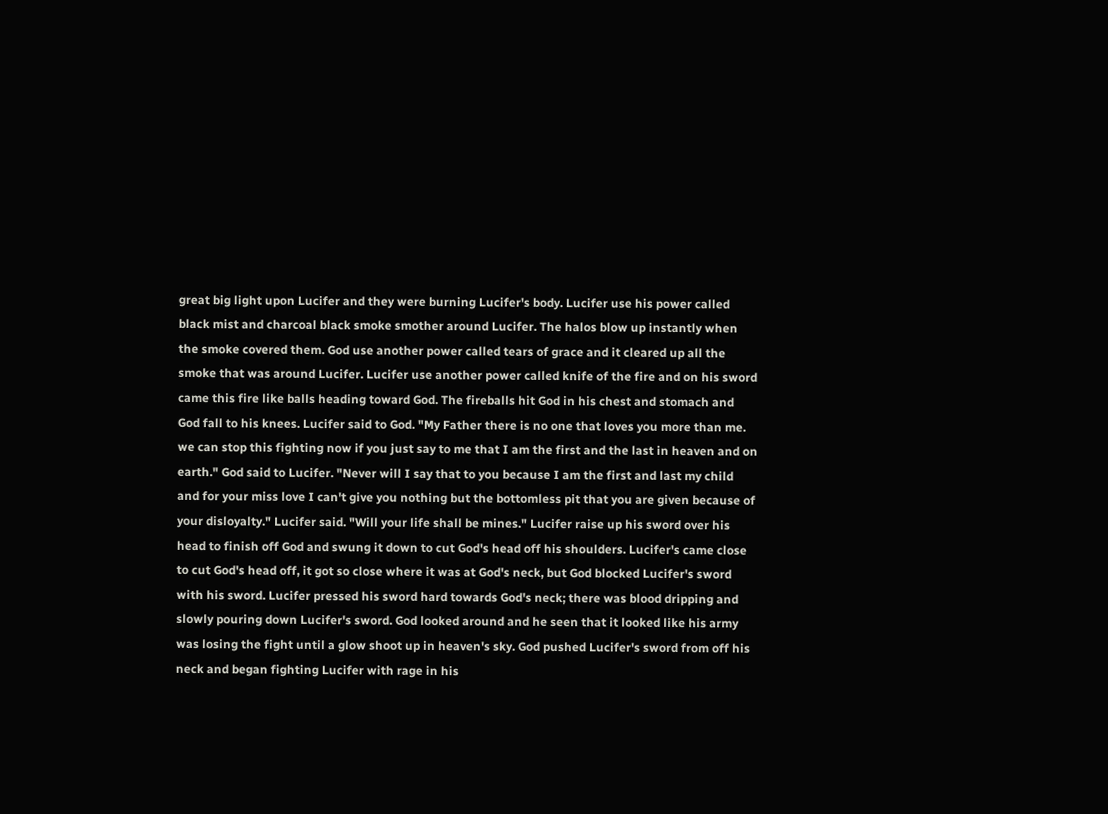great big light upon Lucifer and they were burning Lucifer's body. Lucifer use his power called black mist and charcoal black smoke smother around Lucifer. The halos blow up instantly when the smoke covered them. God use another power called tears of grace and it cleared up all the smoke that was around Lucifer. Lucifer use another power called knife of the fire and on his sword came this fire like balls heading toward God. The fireballs hit God in his chest and stomach and God fall to his knees. Lucifer said to God. "My Father there is no one that loves you more than me. we can stop this fighting now if you just say to me that I am the first and the last in heaven and on earth." God said to Lucifer. "Never will I say that to you because I am the first and last my child and for your miss love I can't give you nothing but the bottomless pit that you are given because of your disloyalty." Lucifer said. "Will your life shall be mines." Lucifer raise up his sword over his head to finish off God and swung it down to cut God's head off his shoulders. Lucifer's came close to cut God's head off, it got so close where it was at God's neck, but God blocked Lucifer's sword with his sword. Lucifer pressed his sword hard towards God's neck; there was blood dripping and slowly pouring down Lucifer's sword. God looked around and he seen that it looked like his army was losing the fight until a glow shoot up in heaven's sky. God pushed Lucifer's sword from off his neck and began fighting Lucifer with rage in his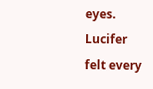eyes. Lucifer felt every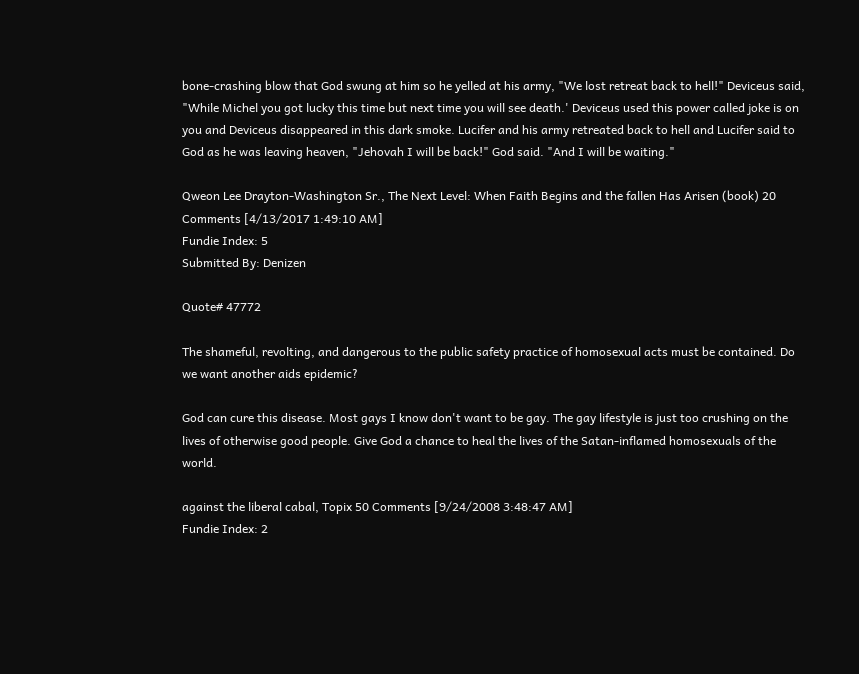bone-crashing blow that God swung at him so he yelled at his army, "We lost retreat back to hell!" Deviceus said, "While Michel you got lucky this time but next time you will see death.' Deviceus used this power called joke is on you and Deviceus disappeared in this dark smoke. Lucifer and his army retreated back to hell and Lucifer said to God as he was leaving heaven, "Jehovah I will be back!" God said. "And I will be waiting."

Qweon Lee Drayton-Washington Sr., The Next Level: When Faith Begins and the fallen Has Arisen (book) 20 Comments [4/13/2017 1:49:10 AM]
Fundie Index: 5
Submitted By: Denizen

Quote# 47772

The shameful, revolting, and dangerous to the public safety practice of homosexual acts must be contained. Do we want another aids epidemic?

God can cure this disease. Most gays I know don't want to be gay. The gay lifestyle is just too crushing on the lives of otherwise good people. Give God a chance to heal the lives of the Satan-inflamed homosexuals of the world.

against the liberal cabal, Topix 50 Comments [9/24/2008 3:48:47 AM]
Fundie Index: 2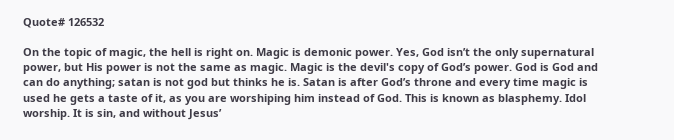Quote# 126532

On the topic of magic, the hell is right on. Magic is demonic power. Yes, God isn’t the only supernatural power, but His power is not the same as magic. Magic is the devil's copy of God’s power. God is God and can do anything; satan is not god but thinks he is. Satan is after God’s throne and every time magic is used he gets a taste of it, as you are worshiping him instead of God. This is known as blasphemy. Idol worship. It is sin, and without Jesus’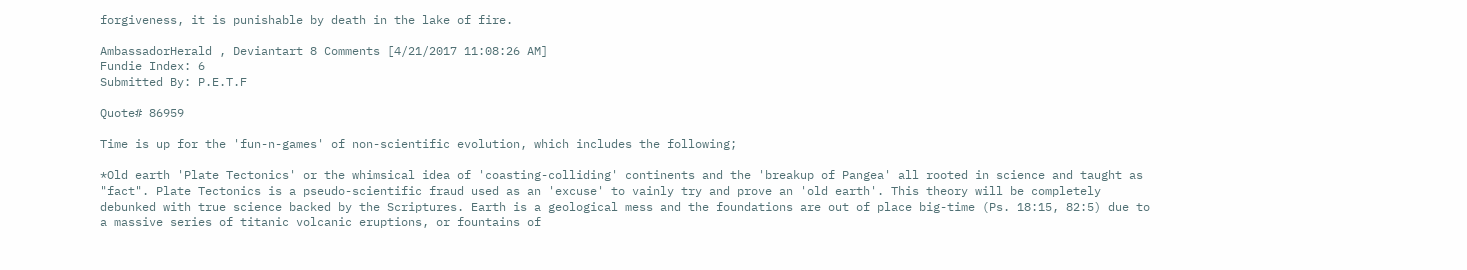forgiveness, it is punishable by death in the lake of fire.

AmbassadorHerald , Deviantart 8 Comments [4/21/2017 11:08:26 AM]
Fundie Index: 6
Submitted By: P.E.T.F

Quote# 86959

Time is up for the 'fun-n-games' of non-scientific evolution, which includes the following;

*Old earth 'Plate Tectonics' or the whimsical idea of 'coasting-colliding' continents and the 'breakup of Pangea' all rooted in science and taught as "fact". Plate Tectonics is a pseudo-scientific fraud used as an 'excuse' to vainly try and prove an 'old earth'. This theory will be completely debunked with true science backed by the Scriptures. Earth is a geological mess and the foundations are out of place big-time (Ps. 18:15, 82:5) due to a massive series of titanic volcanic eruptions, or fountains of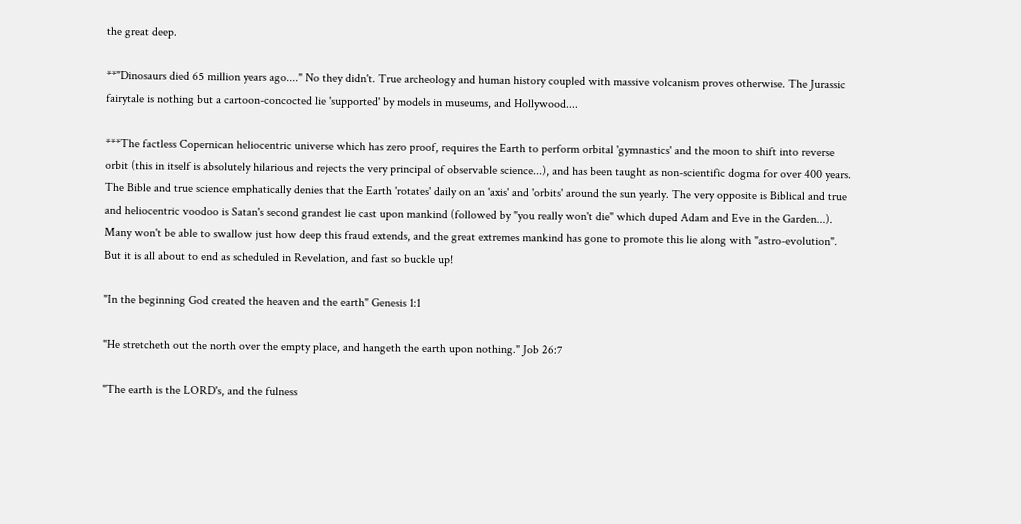the great deep.

**"Dinosaurs died 65 million years ago...." No they didn't. True archeology and human history coupled with massive volcanism proves otherwise. The Jurassic fairytale is nothing but a cartoon-concocted lie 'supported' by models in museums, and Hollywood....

***The factless Copernican heliocentric universe which has zero proof, requires the Earth to perform orbital 'gymnastics' and the moon to shift into reverse orbit (this in itself is absolutely hilarious and rejects the very principal of observable science...), and has been taught as non-scientific dogma for over 400 years. The Bible and true science emphatically denies that the Earth 'rotates' daily on an 'axis' and 'orbits' around the sun yearly. The very opposite is Biblical and true and heliocentric voodoo is Satan's second grandest lie cast upon mankind (followed by "you really won't die" which duped Adam and Eve in the Garden...). Many won't be able to swallow just how deep this fraud extends, and the great extremes mankind has gone to promote this lie along with "astro-evolution". But it is all about to end as scheduled in Revelation, and fast so buckle up!

"In the beginning God created the heaven and the earth" Genesis 1:1

"He stretcheth out the north over the empty place, and hangeth the earth upon nothing." Job 26:7

"The earth is the LORD's, and the fulness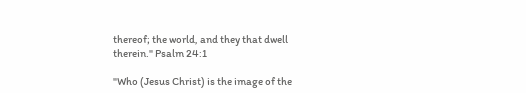thereof; the world, and they that dwell therein." Psalm 24:1

"Who (Jesus Christ) is the image of the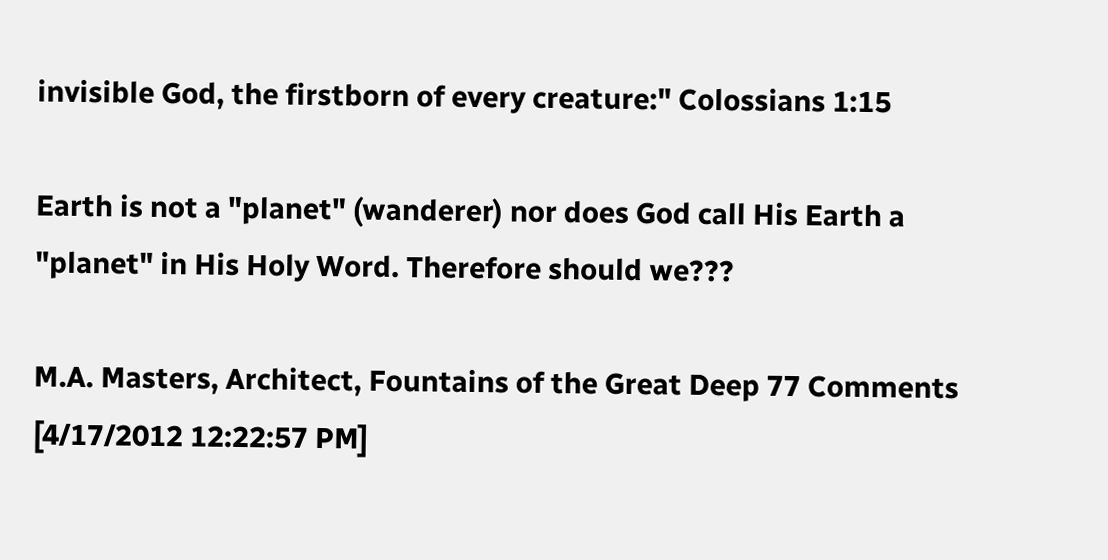invisible God, the firstborn of every creature:" Colossians 1:15

Earth is not a "planet" (wanderer) nor does God call His Earth a "planet" in His Holy Word. Therefore should we???

M.A. Masters, Architect, Fountains of the Great Deep 77 Comments [4/17/2012 12:22:57 PM]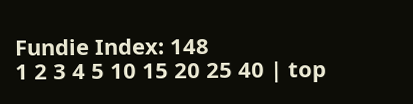Fundie Index: 148
1 2 3 4 5 10 15 20 25 40 | top